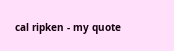cal ripken - my quote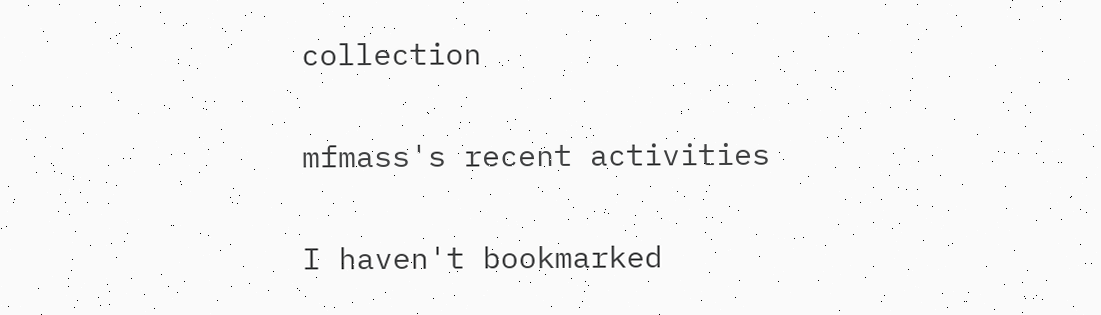collection

mfmass's recent activities

I haven't bookmarked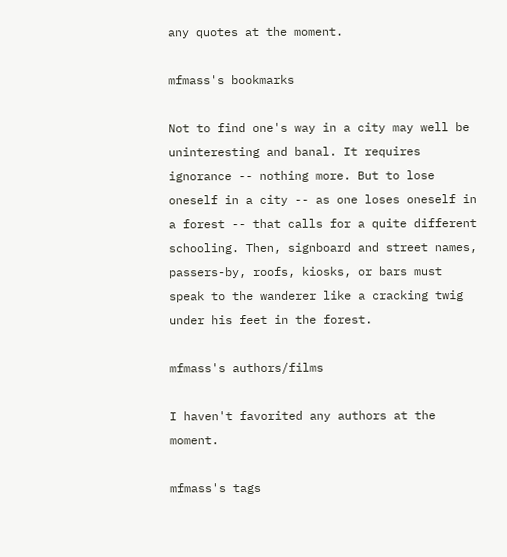any quotes at the moment.

mfmass's bookmarks

Not to find one's way in a city may well be uninteresting and banal. It requires ignorance -- nothing more. But to lose oneself in a city -- as one loses oneself in a forest -- that calls for a quite different schooling. Then, signboard and street names, passers-by, roofs, kiosks, or bars must speak to the wanderer like a cracking twig under his feet in the forest.

mfmass's authors/films

I haven't favorited any authors at the moment.

mfmass's tags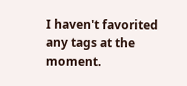I haven't favorited any tags at the moment.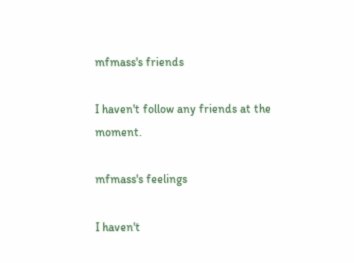mfmass's friends

I haven't follow any friends at the moment.

mfmass's feelings

I haven't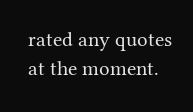rated any quotes at the moment.